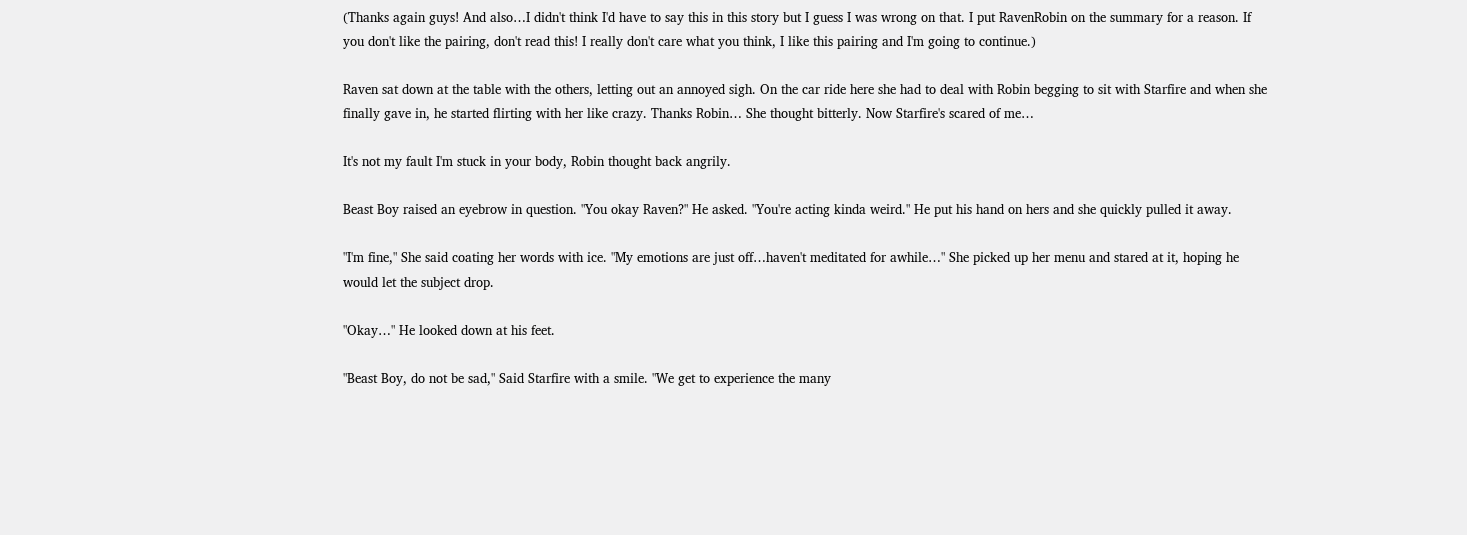(Thanks again guys! And also…I didn't think I'd have to say this in this story but I guess I was wrong on that. I put RavenRobin on the summary for a reason. If you don't like the pairing, don't read this! I really don't care what you think, I like this pairing and I'm going to continue.)

Raven sat down at the table with the others, letting out an annoyed sigh. On the car ride here she had to deal with Robin begging to sit with Starfire and when she finally gave in, he started flirting with her like crazy. Thanks Robin… She thought bitterly. Now Starfire's scared of me…

It's not my fault I'm stuck in your body, Robin thought back angrily.

Beast Boy raised an eyebrow in question. "You okay Raven?" He asked. "You're acting kinda weird." He put his hand on hers and she quickly pulled it away.

"I'm fine," She said coating her words with ice. "My emotions are just off…haven't meditated for awhile…" She picked up her menu and stared at it, hoping he would let the subject drop.

"Okay…" He looked down at his feet.

"Beast Boy, do not be sad," Said Starfire with a smile. "We get to experience the many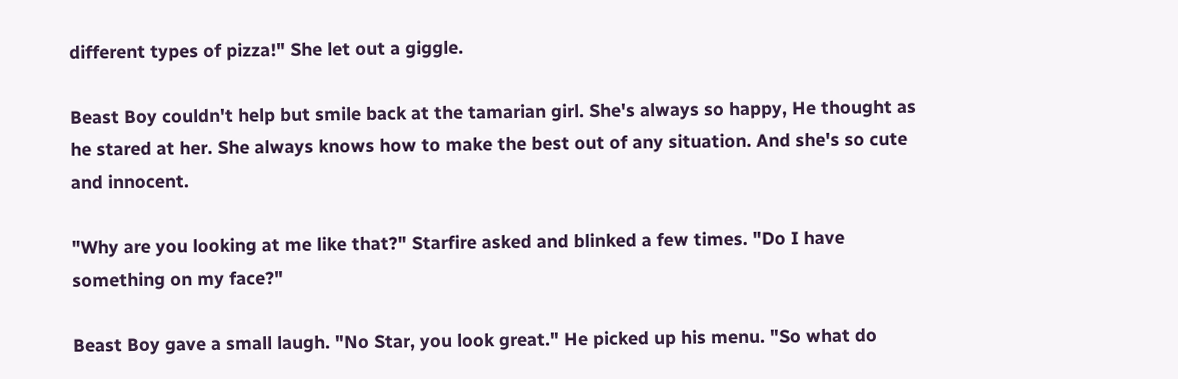different types of pizza!" She let out a giggle.

Beast Boy couldn't help but smile back at the tamarian girl. She's always so happy, He thought as he stared at her. She always knows how to make the best out of any situation. And she's so cute and innocent.

"Why are you looking at me like that?" Starfire asked and blinked a few times. "Do I have something on my face?"

Beast Boy gave a small laugh. "No Star, you look great." He picked up his menu. "So what do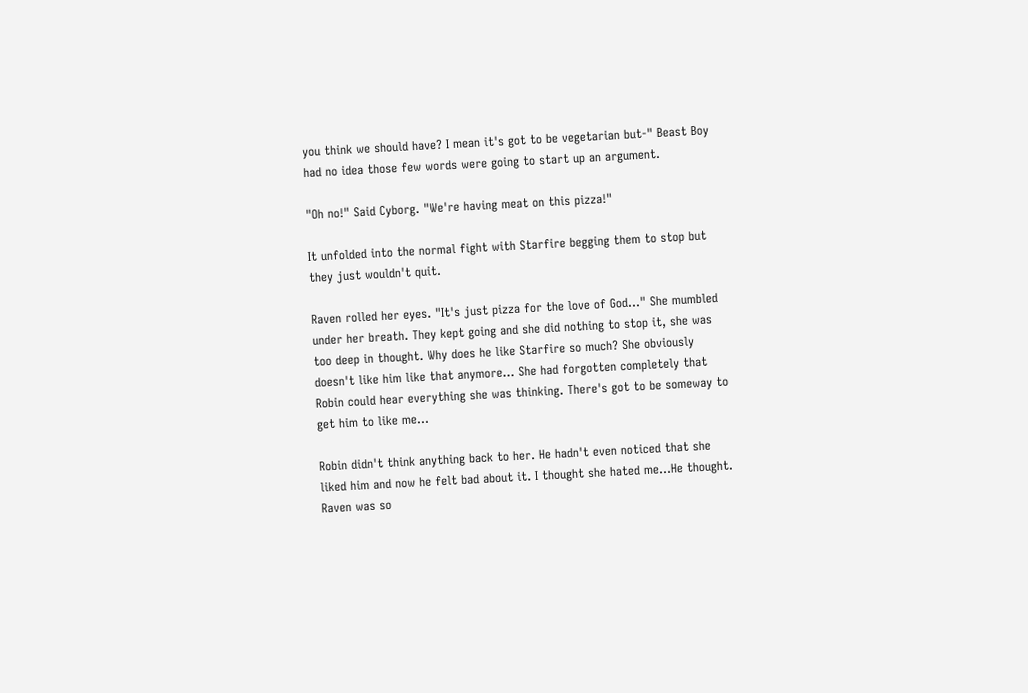you think we should have? I mean it's got to be vegetarian but-" Beast Boy had no idea those few words were going to start up an argument.

"Oh no!" Said Cyborg. "We're having meat on this pizza!"

It unfolded into the normal fight with Starfire begging them to stop but they just wouldn't quit.

Raven rolled her eyes. "It's just pizza for the love of God…" She mumbled under her breath. They kept going and she did nothing to stop it, she was too deep in thought. Why does he like Starfire so much? She obviously doesn't like him like that anymore… She had forgotten completely that Robin could hear everything she was thinking. There's got to be someway to get him to like me…

Robin didn't think anything back to her. He hadn't even noticed that she liked him and now he felt bad about it. I thought she hated me…He thought. Raven was so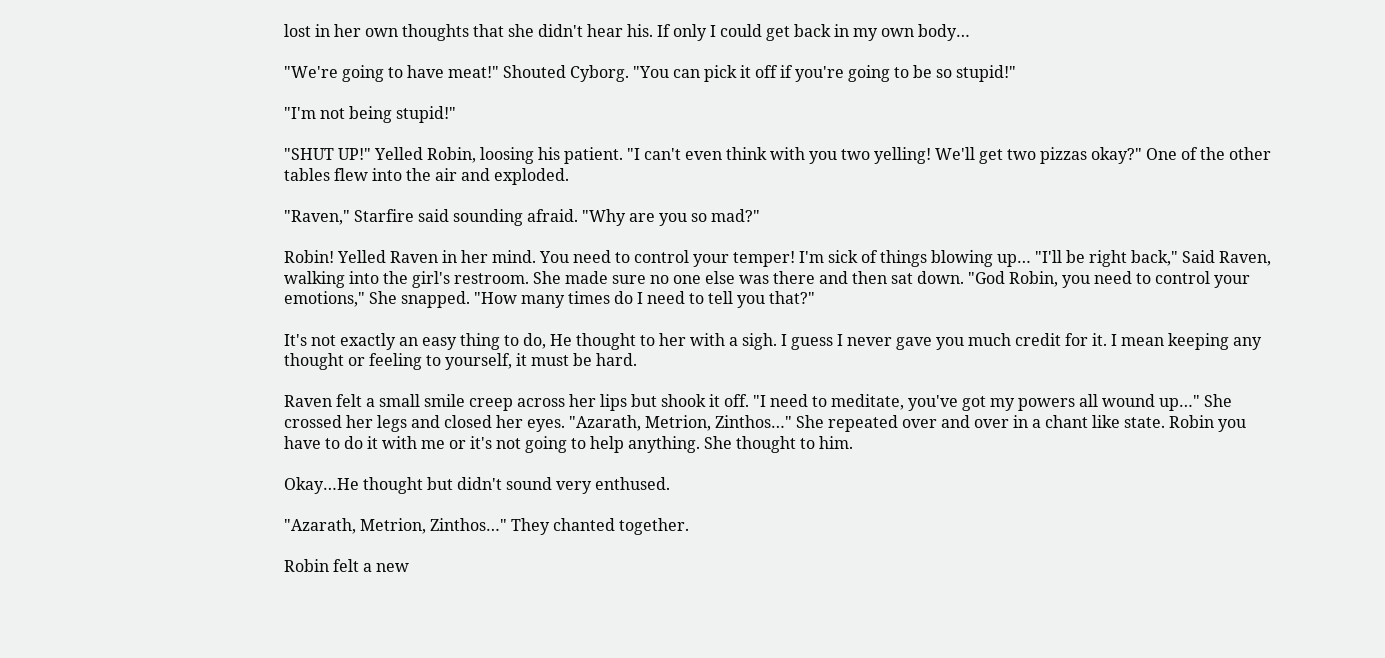lost in her own thoughts that she didn't hear his. If only I could get back in my own body…

"We're going to have meat!" Shouted Cyborg. "You can pick it off if you're going to be so stupid!"

"I'm not being stupid!"

"SHUT UP!" Yelled Robin, loosing his patient. "I can't even think with you two yelling! We'll get two pizzas okay?" One of the other tables flew into the air and exploded.

"Raven," Starfire said sounding afraid. "Why are you so mad?"

Robin! Yelled Raven in her mind. You need to control your temper! I'm sick of things blowing up… "I'll be right back," Said Raven, walking into the girl's restroom. She made sure no one else was there and then sat down. "God Robin, you need to control your emotions," She snapped. "How many times do I need to tell you that?"

It's not exactly an easy thing to do, He thought to her with a sigh. I guess I never gave you much credit for it. I mean keeping any thought or feeling to yourself, it must be hard.

Raven felt a small smile creep across her lips but shook it off. "I need to meditate, you've got my powers all wound up…" She crossed her legs and closed her eyes. "Azarath, Metrion, Zinthos…" She repeated over and over in a chant like state. Robin you have to do it with me or it's not going to help anything. She thought to him.

Okay…He thought but didn't sound very enthused.

"Azarath, Metrion, Zinthos…" They chanted together.

Robin felt a new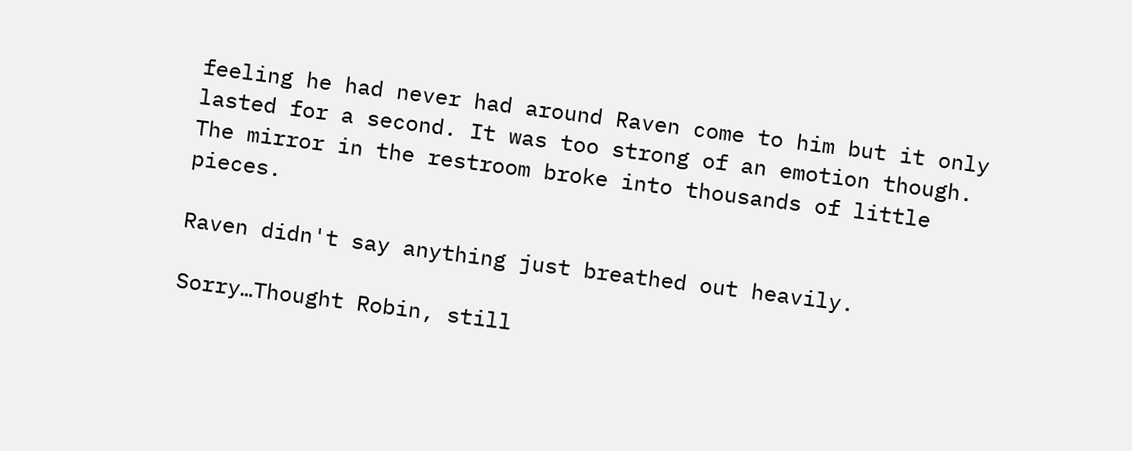feeling he had never had around Raven come to him but it only lasted for a second. It was too strong of an emotion though. The mirror in the restroom broke into thousands of little pieces.

Raven didn't say anything just breathed out heavily.

Sorry…Thought Robin, still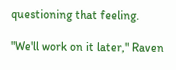questioning that feeling.

"We'll work on it later," Raven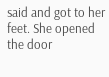said and got to her feet. She opened the door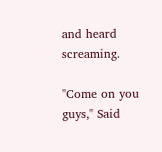and heard screaming.

"Come on you guys," Said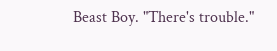Beast Boy. "There's trouble."